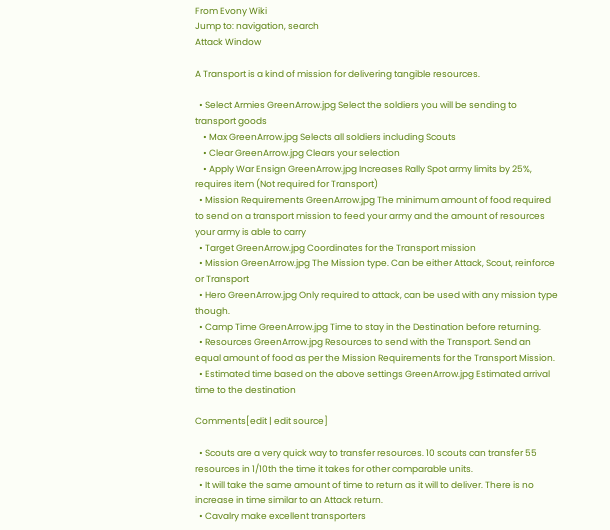From Evony Wiki
Jump to: navigation, search
Attack Window

A Transport is a kind of mission for delivering tangible resources.

  • Select Armies GreenArrow.jpg Select the soldiers you will be sending to transport goods
    • Max GreenArrow.jpg Selects all soldiers including Scouts
    • Clear GreenArrow.jpg Clears your selection
    • Apply War Ensign GreenArrow.jpg Increases Rally Spot army limits by 25%, requires item (Not required for Transport)
  • Mission Requirements GreenArrow.jpg The minimum amount of food required to send on a transport mission to feed your army and the amount of resources your army is able to carry
  • Target GreenArrow.jpg Coordinates for the Transport mission
  • Mission GreenArrow.jpg The Mission type. Can be either Attack, Scout, reinforce or Transport
  • Hero GreenArrow.jpg Only required to attack, can be used with any mission type though.
  • Camp Time GreenArrow.jpg Time to stay in the Destination before returning.
  • Resources GreenArrow.jpg Resources to send with the Transport. Send an equal amount of food as per the Mission Requirements for the Transport Mission.
  • Estimated time based on the above settings GreenArrow.jpg Estimated arrival time to the destination

Comments[edit | edit source]

  • Scouts are a very quick way to transfer resources. 10 scouts can transfer 55 resources in 1/10th the time it takes for other comparable units.
  • It will take the same amount of time to return as it will to deliver. There is no increase in time similar to an Attack return.
  • Cavalry make excellent transporters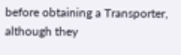before obtaining a Transporter, although they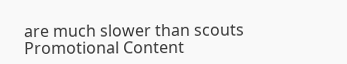are much slower than scouts
Promotional Content